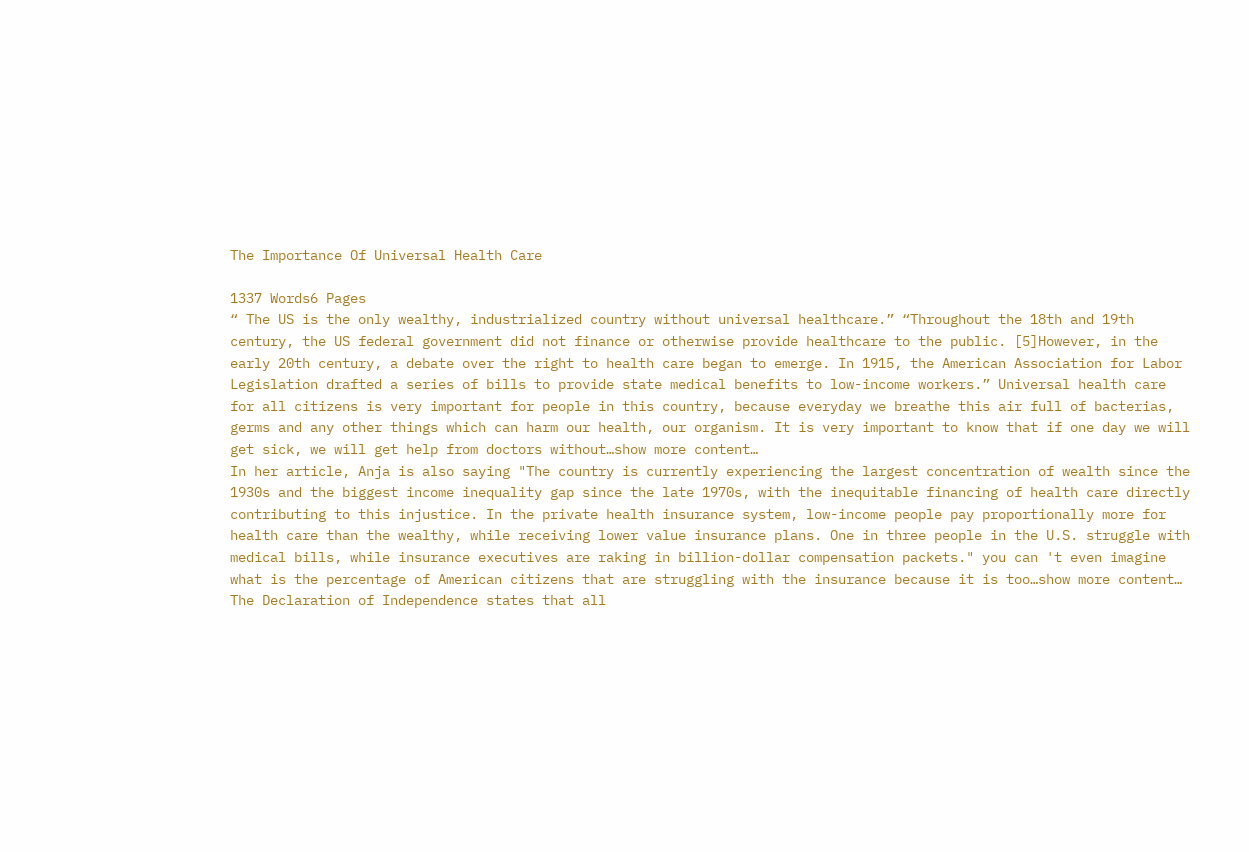The Importance Of Universal Health Care

1337 Words6 Pages
“ The US is the only wealthy, industrialized country without universal healthcare.” “Throughout the 18th and 19th century, the US federal government did not finance or otherwise provide healthcare to the public. [5]However, in the early 20th century, a debate over the right to health care began to emerge. In 1915, the American Association for Labor Legislation drafted a series of bills to provide state medical benefits to low-income workers.” Universal health care for all citizens is very important for people in this country, because everyday we breathe this air full of bacterias, germs and any other things which can harm our health, our organism. It is very important to know that if one day we will get sick, we will get help from doctors without…show more content…
In her article, Anja is also saying "The country is currently experiencing the largest concentration of wealth since the 1930s and the biggest income inequality gap since the late 1970s, with the inequitable financing of health care directly contributing to this injustice. In the private health insurance system, low-income people pay proportionally more for health care than the wealthy, while receiving lower value insurance plans. One in three people in the U.S. struggle with medical bills, while insurance executives are raking in billion-dollar compensation packets." you can 't even imagine what is the percentage of American citizens that are struggling with the insurance because it is too…show more content…
The Declaration of Independence states that all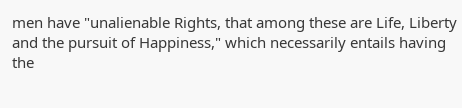men have "unalienable Rights, that among these are Life, Liberty and the pursuit of Happiness," which necessarily entails having the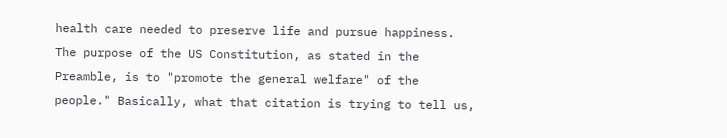health care needed to preserve life and pursue happiness. The purpose of the US Constitution, as stated in the Preamble, is to "promote the general welfare" of the people." Basically, what that citation is trying to tell us,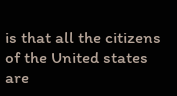is that all the citizens of the United states are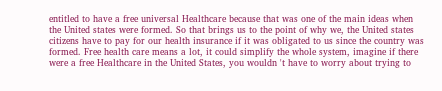entitled to have a free universal Healthcare because that was one of the main ideas when the United states were formed. So that brings us to the point of why we, the United states citizens have to pay for our health insurance if it was obligated to us since the country was formed. Free health care means a lot, it could simplify the whole system, imagine if there were a free Healthcare in the United States, you wouldn 't have to worry about trying to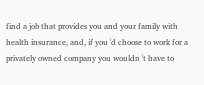find a job that provides you and your family with health insurance, and, if you 'd choose to work for a privately owned company you wouldn 't have to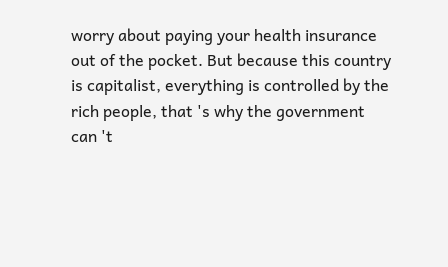worry about paying your health insurance out of the pocket. But because this country is capitalist, everything is controlled by the rich people, that 's why the government can 't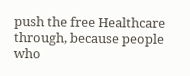push the free Healthcare through, because people who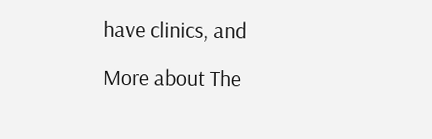have clinics, and

More about The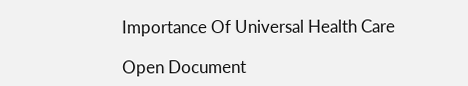Importance Of Universal Health Care

Open Document